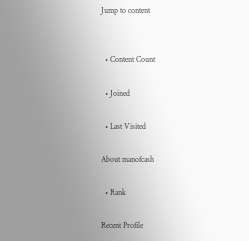Jump to content


  • Content Count

  • Joined

  • Last Visited

About manofcash

  • Rank

Recent Profile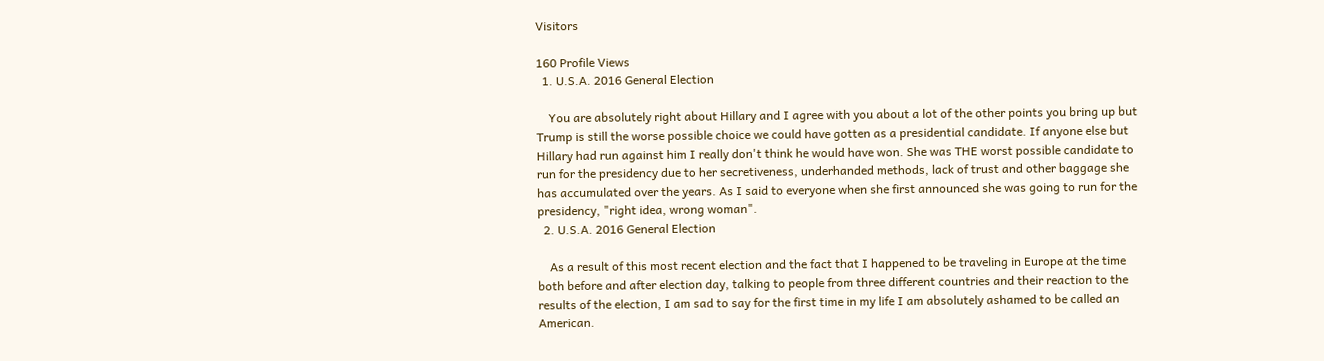Visitors

160 Profile Views
  1. U.S.A. 2016 General Election

    You are absolutely right about Hillary and I agree with you about a lot of the other points you bring up but Trump is still the worse possible choice we could have gotten as a presidential candidate. If anyone else but Hillary had run against him I really don't think he would have won. She was THE worst possible candidate to run for the presidency due to her secretiveness, underhanded methods, lack of trust and other baggage she has accumulated over the years. As I said to everyone when she first announced she was going to run for the presidency, "right idea, wrong woman".
  2. U.S.A. 2016 General Election

    As a result of this most recent election and the fact that I happened to be traveling in Europe at the time both before and after election day, talking to people from three different countries and their reaction to the results of the election, I am sad to say for the first time in my life I am absolutely ashamed to be called an American.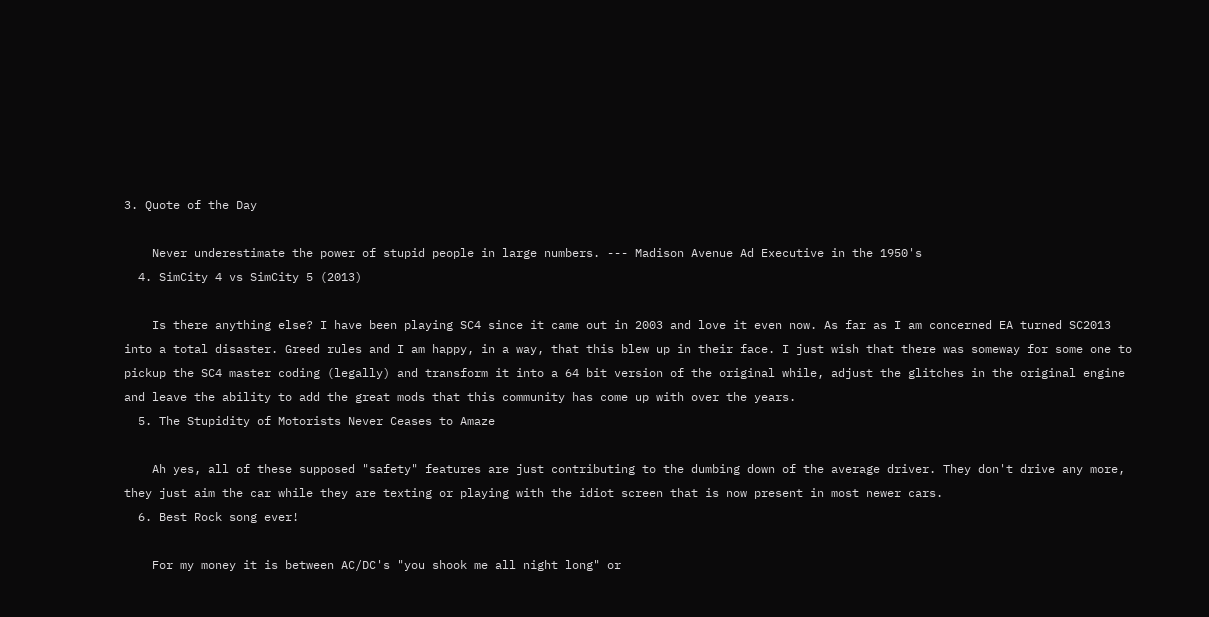3. Quote of the Day

    Never underestimate the power of stupid people in large numbers. --- Madison Avenue Ad Executive in the 1950's
  4. SimCity 4 vs SimCity 5 (2013)

    Is there anything else? I have been playing SC4 since it came out in 2003 and love it even now. As far as I am concerned EA turned SC2013 into a total disaster. Greed rules and I am happy, in a way, that this blew up in their face. I just wish that there was someway for some one to pickup the SC4 master coding (legally) and transform it into a 64 bit version of the original while, adjust the glitches in the original engine and leave the ability to add the great mods that this community has come up with over the years.
  5. The Stupidity of Motorists Never Ceases to Amaze

    Ah yes, all of these supposed "safety" features are just contributing to the dumbing down of the average driver. They don't drive any more, they just aim the car while they are texting or playing with the idiot screen that is now present in most newer cars.
  6. Best Rock song ever!

    For my money it is between AC/DC's "you shook me all night long" or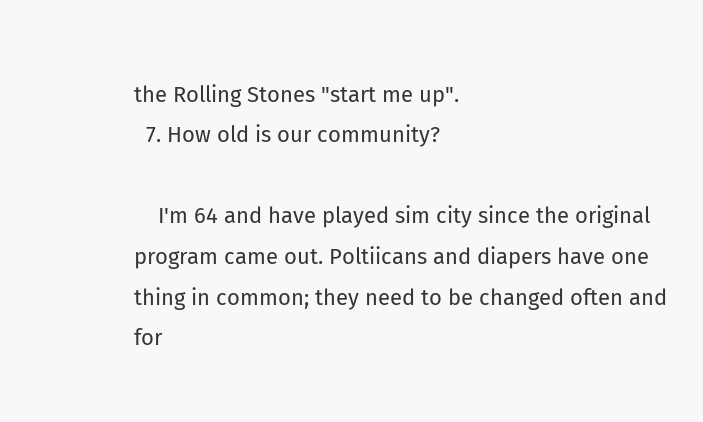the Rolling Stones "start me up".
  7. How old is our community?

    I'm 64 and have played sim city since the original program came out. Poltiicans and diapers have one thing in common; they need to be changed often and for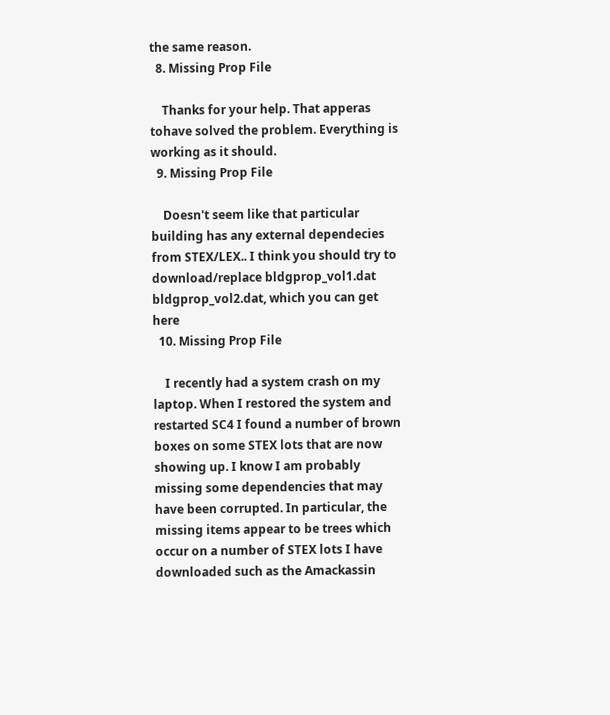the same reason.
  8. Missing Prop File

    Thanks for your help. That apperas tohave solved the problem. Everything is working as it should.
  9. Missing Prop File

    Doesn't seem like that particular building has any external dependecies from STEX/LEX.. I think you should try to download/replace bldgprop_vol1.dat bldgprop_vol2.dat, which you can get here
  10. Missing Prop File

    I recently had a system crash on my laptop. When I restored the system and restarted SC4 I found a number of brown boxes on some STEX lots that are now showing up. I know I am probably missing some dependencies that may have been corrupted. In particular, the missing items appear to be trees which occur on a number of STEX lots I have downloaded such as the Amackassin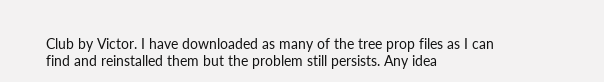Club by Victor. I have downloaded as many of the tree prop files as I can find and reinstalled them but the problem still persists. Any idea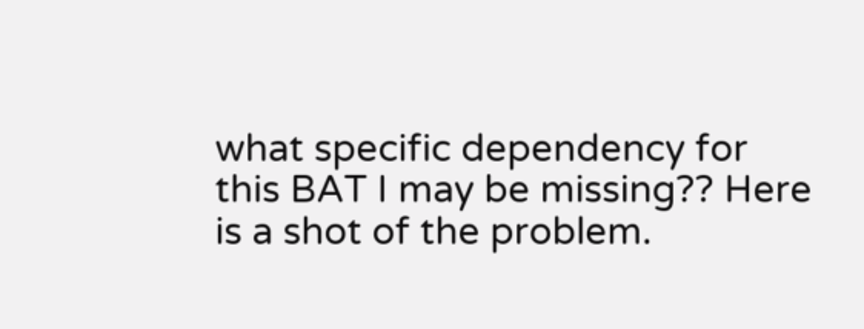what specific dependency for this BAT I may be missing?? Here is a shot of the problem.